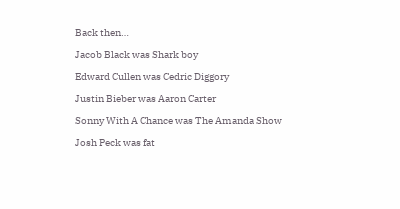Back then…

Jacob Black was Shark boy

Edward Cullen was Cedric Diggory

Justin Bieber was Aaron Carter

Sonny With A Chance was The Amanda Show

Josh Peck was fat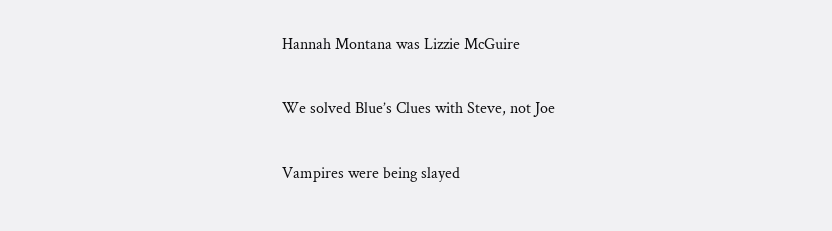Hannah Montana was Lizzie McGuire

We solved Blue’s Clues with Steve, not Joe

Vampires were being slayed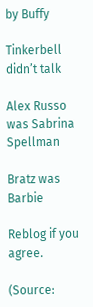by Buffy

Tinkerbell didn’t talk

Alex Russo was Sabrina Spellman

Bratz was Barbie

Reblog if you agree.

(Source: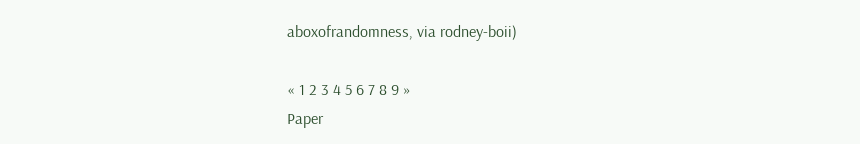aboxofrandomness, via rodney-boii)

« 1 2 3 4 5 6 7 8 9 »
Paper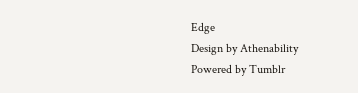Edge
Design by Athenability
Powered by Tumblr